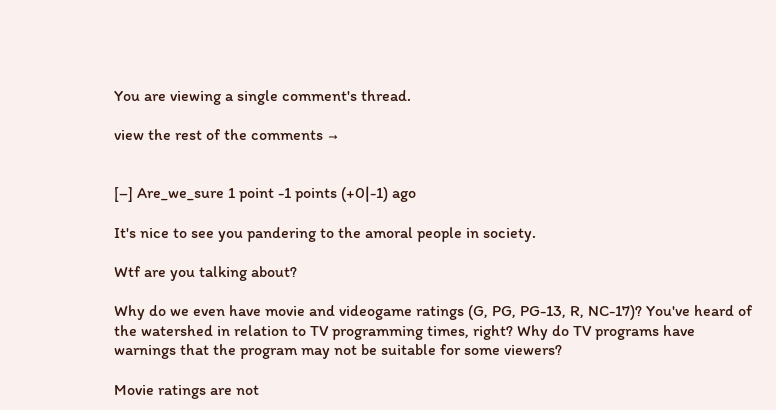You are viewing a single comment's thread.

view the rest of the comments →


[–] Are_we_sure 1 point -1 points (+0|-1) ago

It's nice to see you pandering to the amoral people in society.

Wtf are you talking about?

Why do we even have movie and videogame ratings (G, PG, PG-13, R, NC-17)? You've heard of the watershed in relation to TV programming times, right? Why do TV programs have warnings that the program may not be suitable for some viewers?

Movie ratings are not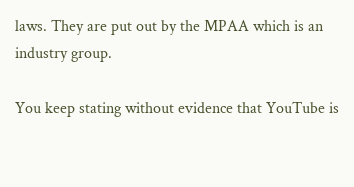laws. They are put out by the MPAA which is an industry group.

You keep stating without evidence that YouTube is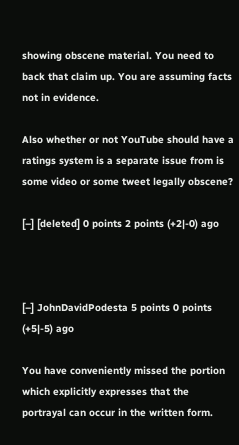showing obscene material. You need to back that claim up. You are assuming facts not in evidence.

Also whether or not YouTube should have a ratings system is a separate issue from is some video or some tweet legally obscene?

[–] [deleted] 0 points 2 points (+2|-0) ago



[–] JohnDavidPodesta 5 points 0 points (+5|-5) ago

You have conveniently missed the portion which explicitly expresses that the portrayal can occur in the written form.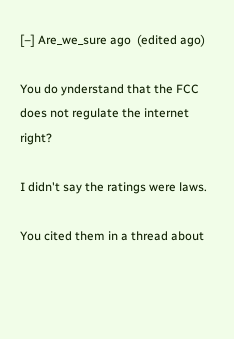[–] Are_we_sure ago  (edited ago)

You do ynderstand that the FCC does not regulate the internet right?

I didn't say the ratings were laws.

You cited them in a thread about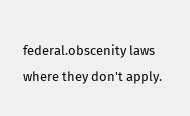federal.obscenity laws where they don't apply.